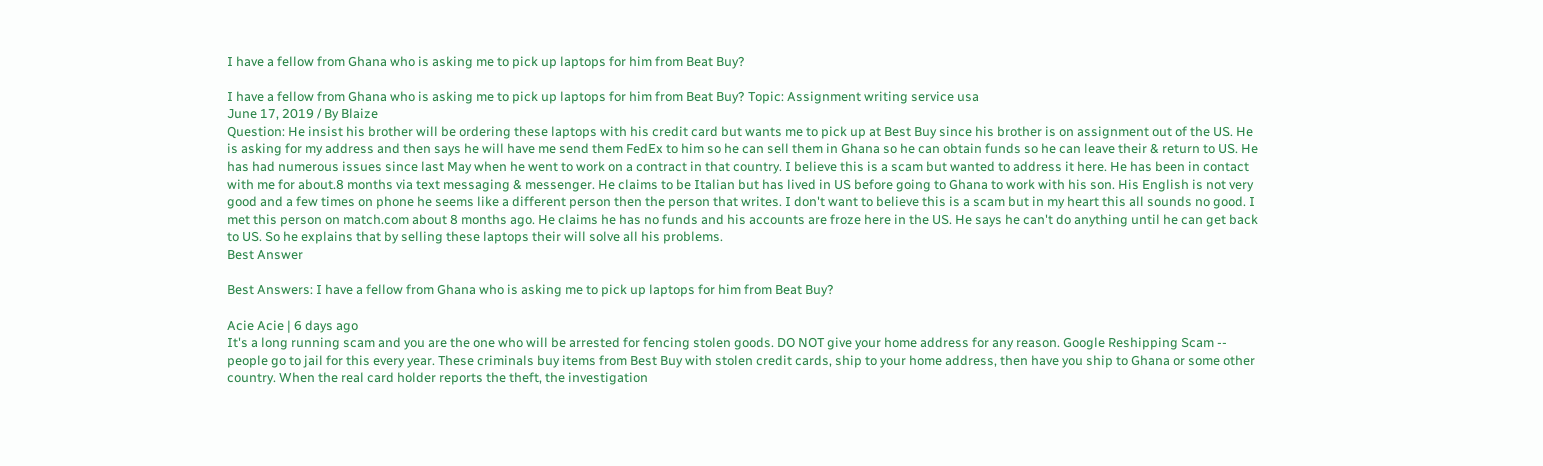I have a fellow from Ghana who is asking me to pick up laptops for him from Beat Buy?

I have a fellow from Ghana who is asking me to pick up laptops for him from Beat Buy? Topic: Assignment writing service usa
June 17, 2019 / By Blaize
Question: He insist his brother will be ordering these laptops with his credit card but wants me to pick up at Best Buy since his brother is on assignment out of the US. He is asking for my address and then says he will have me send them FedEx to him so he can sell them in Ghana so he can obtain funds so he can leave their & return to US. He has had numerous issues since last May when he went to work on a contract in that country. I believe this is a scam but wanted to address it here. He has been in contact with me for about.8 months via text messaging & messenger. He claims to be Italian but has lived in US before going to Ghana to work with his son. His English is not very good and a few times on phone he seems like a different person then the person that writes. I don't want to believe this is a scam but in my heart this all sounds no good. I met this person on match.com about 8 months ago. He claims he has no funds and his accounts are froze here in the US. He says he can't do anything until he can get back to US. So he explains that by selling these laptops their will solve all his problems.
Best Answer

Best Answers: I have a fellow from Ghana who is asking me to pick up laptops for him from Beat Buy?

Acie Acie | 6 days ago
It's a long running scam and you are the one who will be arrested for fencing stolen goods. DO NOT give your home address for any reason. Google Reshipping Scam -- people go to jail for this every year. These criminals buy items from Best Buy with stolen credit cards, ship to your home address, then have you ship to Ghana or some other country. When the real card holder reports the theft, the investigation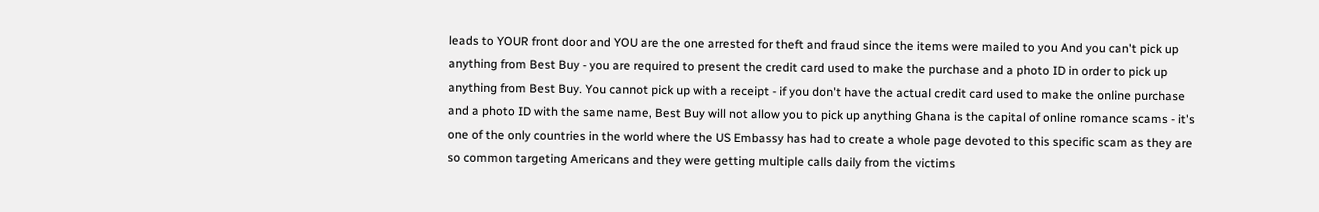leads to YOUR front door and YOU are the one arrested for theft and fraud since the items were mailed to you And you can't pick up anything from Best Buy - you are required to present the credit card used to make the purchase and a photo ID in order to pick up anything from Best Buy. You cannot pick up with a receipt - if you don't have the actual credit card used to make the online purchase and a photo ID with the same name, Best Buy will not allow you to pick up anything Ghana is the capital of online romance scams - it's one of the only countries in the world where the US Embassy has had to create a whole page devoted to this specific scam as they are so common targeting Americans and they were getting multiple calls daily from the victims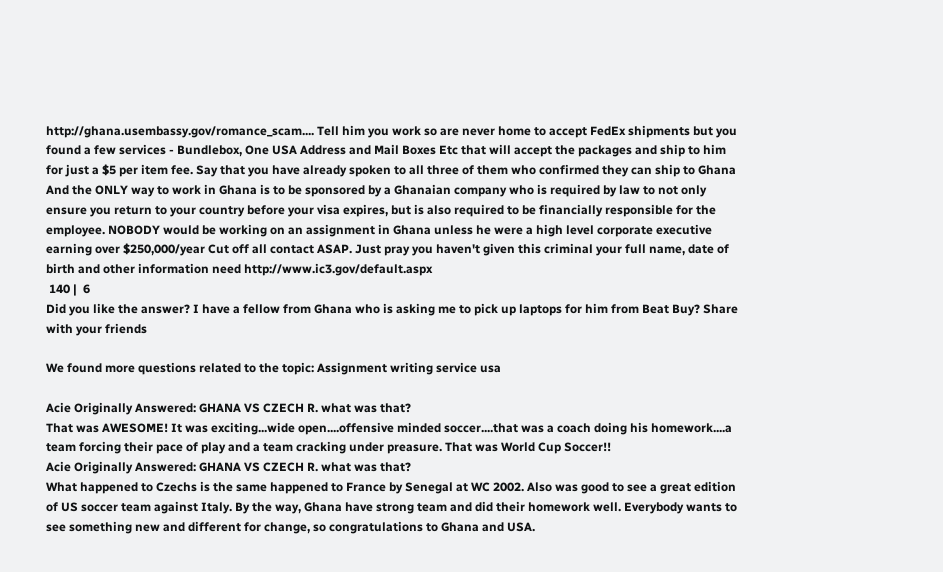http://ghana.usembassy.gov/romance_scam.... Tell him you work so are never home to accept FedEx shipments but you found a few services - Bundlebox, One USA Address and Mail Boxes Etc that will accept the packages and ship to him for just a $5 per item fee. Say that you have already spoken to all three of them who confirmed they can ship to Ghana And the ONLY way to work in Ghana is to be sponsored by a Ghanaian company who is required by law to not only ensure you return to your country before your visa expires, but is also required to be financially responsible for the employee. NOBODY would be working on an assignment in Ghana unless he were a high level corporate executive earning over $250,000/year Cut off all contact ASAP. Just pray you haven't given this criminal your full name, date of birth and other information need http://www.ic3.gov/default.aspx
 140 |  6
Did you like the answer? I have a fellow from Ghana who is asking me to pick up laptops for him from Beat Buy? Share with your friends

We found more questions related to the topic: Assignment writing service usa

Acie Originally Answered: GHANA VS CZECH R. what was that?
That was AWESOME! It was exciting...wide open....offensive minded soccer....that was a coach doing his homework....a team forcing their pace of play and a team cracking under preasure. That was World Cup Soccer!!
Acie Originally Answered: GHANA VS CZECH R. what was that?
What happened to Czechs is the same happened to France by Senegal at WC 2002. Also was good to see a great edition of US soccer team against Italy. By the way, Ghana have strong team and did their homework well. Everybody wants to see something new and different for change, so congratulations to Ghana and USA.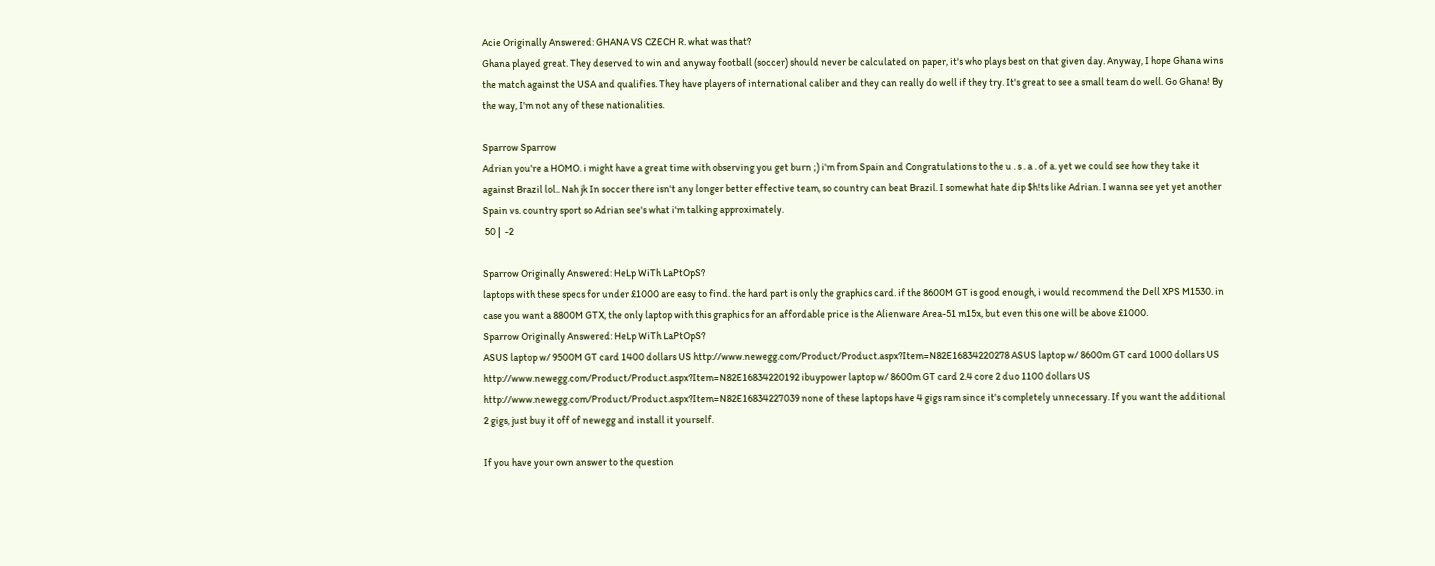Acie Originally Answered: GHANA VS CZECH R. what was that?
Ghana played great. They deserved to win and anyway football (soccer) should never be calculated on paper, it's who plays best on that given day. Anyway, I hope Ghana wins the match against the USA and qualifies. They have players of international caliber and they can really do well if they try. It's great to see a small team do well. Go Ghana! By the way, I'm not any of these nationalities.

Sparrow Sparrow
Adrian you're a HOMO. i might have a great time with observing you get burn ;) i'm from Spain and Congratulations to the u . s . a . of a. yet we could see how they take it against Brazil lol.. Nah jk In soccer there isn't any longer better effective team, so country can beat Brazil. I somewhat hate dip $h!ts like Adrian. I wanna see yet yet another Spain vs. country sport so Adrian see's what i'm talking approximately.
 50 |  -2

Sparrow Originally Answered: HeLp WiTh LaPtOpS?
laptops with these specs for under £1000 are easy to find. the hard part is only the graphics card. if the 8600M GT is good enough, i would recommend the Dell XPS M1530. in case you want a 8800M GTX, the only laptop with this graphics for an affordable price is the Alienware Area-51 m15x, but even this one will be above £1000.
Sparrow Originally Answered: HeLp WiTh LaPtOpS?
ASUS laptop w/ 9500M GT card 1400 dollars US http://www.newegg.com/Product/Product.aspx?Item=N82E16834220278 ASUS laptop w/ 8600m GT card 1000 dollars US http://www.newegg.com/Product/Product.aspx?Item=N82E16834220192 ibuypower laptop w/ 8600m GT card 2.4 core 2 duo 1100 dollars US http://www.newegg.com/Product/Product.aspx?Item=N82E16834227039 none of these laptops have 4 gigs ram since it's completely unnecessary. If you want the additional 2 gigs, just buy it off of newegg and install it yourself.

If you have your own answer to the question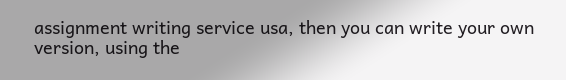assignment writing service usa, then you can write your own version, using the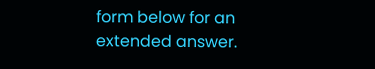form below for an extended answer.